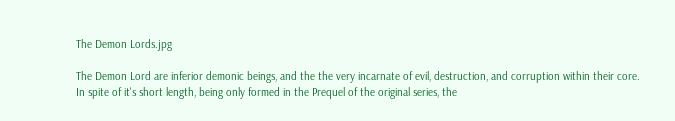The Demon Lords.jpg

The Demon Lord are inferior demonic beings, and the the very incarnate of evil, destruction, and corruption within their core. In spite of it's short length, being only formed in the Prequel of the original series, the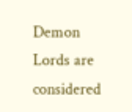Demon Lords are considered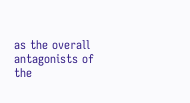as the overall antagonists of the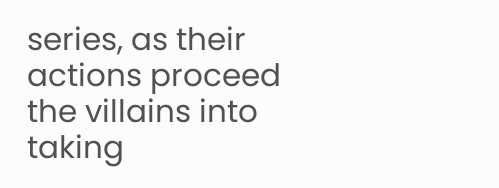series, as their actions proceed the villains into taking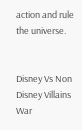action and rule the universe.


Disney Vs Non Disney Villains War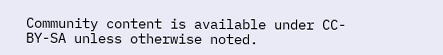Community content is available under CC-BY-SA unless otherwise noted.